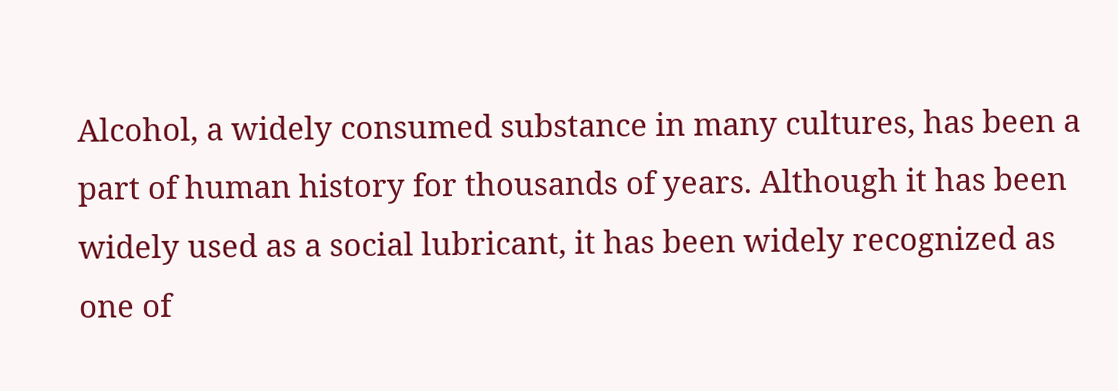Alcohol, a widely consumed substance in many cultures, has been a part of human history for thousands of years. Although it has been widely used as a social lubricant, it has been widely recognized as one of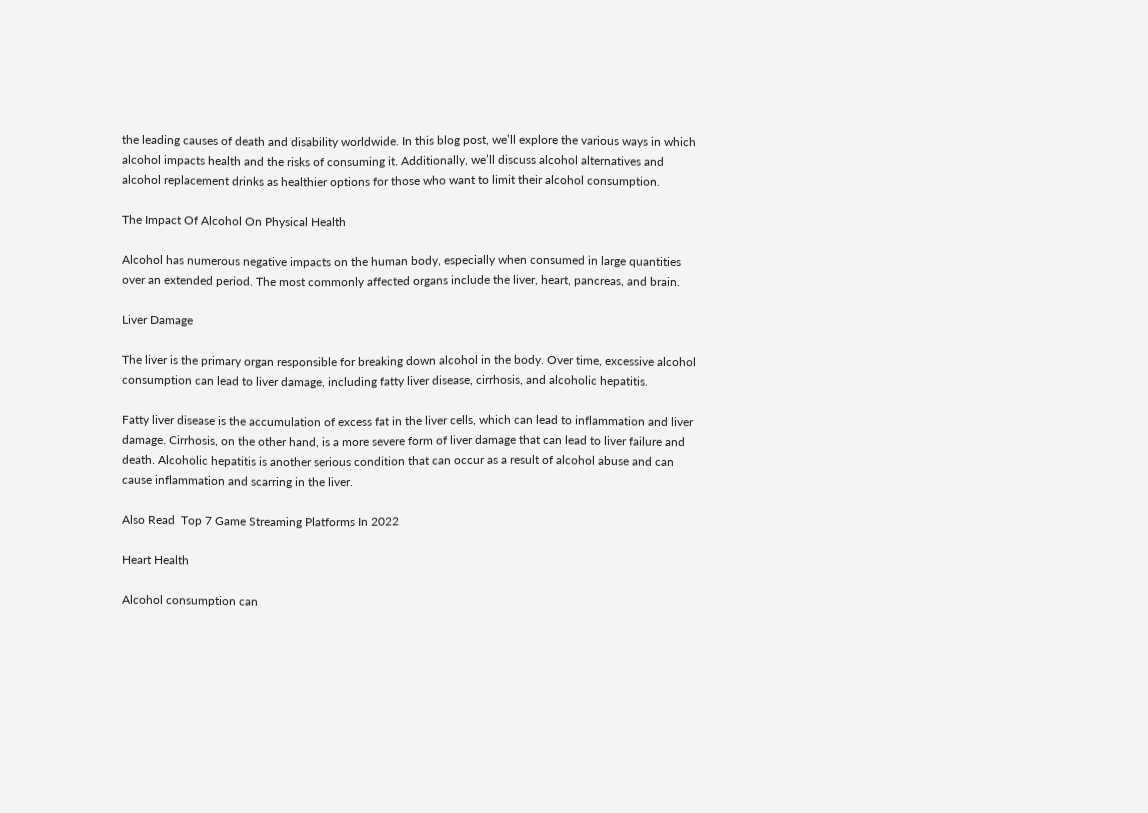the leading causes of death and disability worldwide. In this blog post, we’ll explore the various ways in which alcohol impacts health and the risks of consuming it. Additionally, we’ll discuss alcohol alternatives and alcohol replacement drinks as healthier options for those who want to limit their alcohol consumption.

The Impact Of Alcohol On Physical Health

Alcohol has numerous negative impacts on the human body, especially when consumed in large quantities over an extended period. The most commonly affected organs include the liver, heart, pancreas, and brain.

Liver Damage

The liver is the primary organ responsible for breaking down alcohol in the body. Over time, excessive alcohol consumption can lead to liver damage, including fatty liver disease, cirrhosis, and alcoholic hepatitis.

Fatty liver disease is the accumulation of excess fat in the liver cells, which can lead to inflammation and liver damage. Cirrhosis, on the other hand, is a more severe form of liver damage that can lead to liver failure and death. Alcoholic hepatitis is another serious condition that can occur as a result of alcohol abuse and can cause inflammation and scarring in the liver.

Also Read  Top 7 Game Streaming Platforms In 2022

Heart Health

Alcohol consumption can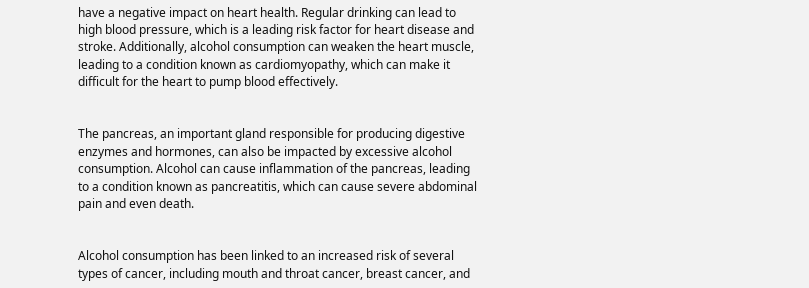have a negative impact on heart health. Regular drinking can lead to high blood pressure, which is a leading risk factor for heart disease and stroke. Additionally, alcohol consumption can weaken the heart muscle, leading to a condition known as cardiomyopathy, which can make it difficult for the heart to pump blood effectively.


The pancreas, an important gland responsible for producing digestive enzymes and hormones, can also be impacted by excessive alcohol consumption. Alcohol can cause inflammation of the pancreas, leading to a condition known as pancreatitis, which can cause severe abdominal pain and even death.


Alcohol consumption has been linked to an increased risk of several types of cancer, including mouth and throat cancer, breast cancer, and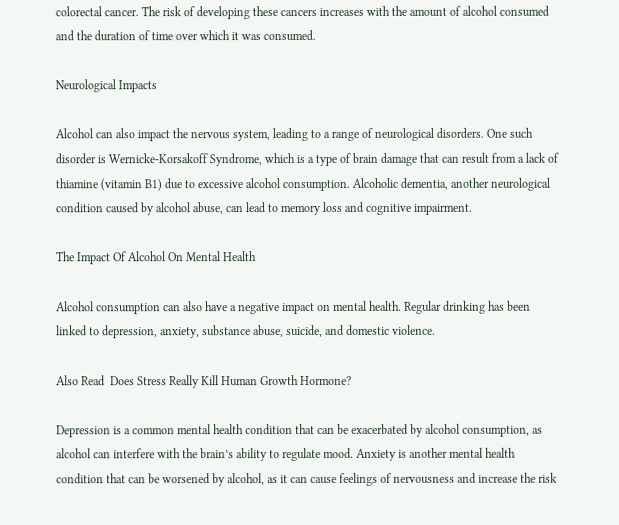colorectal cancer. The risk of developing these cancers increases with the amount of alcohol consumed and the duration of time over which it was consumed.

Neurological Impacts

Alcohol can also impact the nervous system, leading to a range of neurological disorders. One such disorder is Wernicke-Korsakoff Syndrome, which is a type of brain damage that can result from a lack of thiamine (vitamin B1) due to excessive alcohol consumption. Alcoholic dementia, another neurological condition caused by alcohol abuse, can lead to memory loss and cognitive impairment.

The Impact Of Alcohol On Mental Health

Alcohol consumption can also have a negative impact on mental health. Regular drinking has been linked to depression, anxiety, substance abuse, suicide, and domestic violence.

Also Read  Does Stress Really Kill Human Growth Hormone?

Depression is a common mental health condition that can be exacerbated by alcohol consumption, as alcohol can interfere with the brain’s ability to regulate mood. Anxiety is another mental health condition that can be worsened by alcohol, as it can cause feelings of nervousness and increase the risk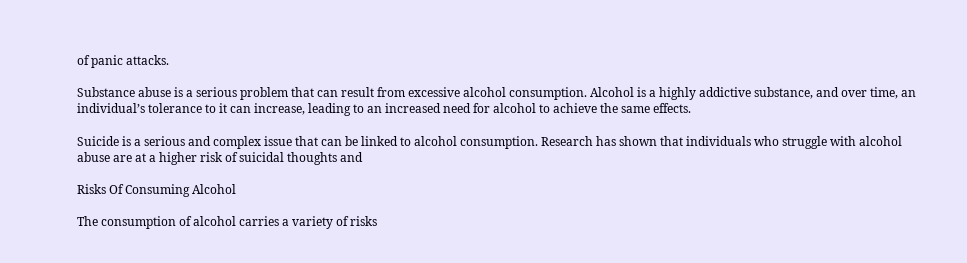of panic attacks.

Substance abuse is a serious problem that can result from excessive alcohol consumption. Alcohol is a highly addictive substance, and over time, an individual’s tolerance to it can increase, leading to an increased need for alcohol to achieve the same effects.

Suicide is a serious and complex issue that can be linked to alcohol consumption. Research has shown that individuals who struggle with alcohol abuse are at a higher risk of suicidal thoughts and

Risks Of Consuming Alcohol

The consumption of alcohol carries a variety of risks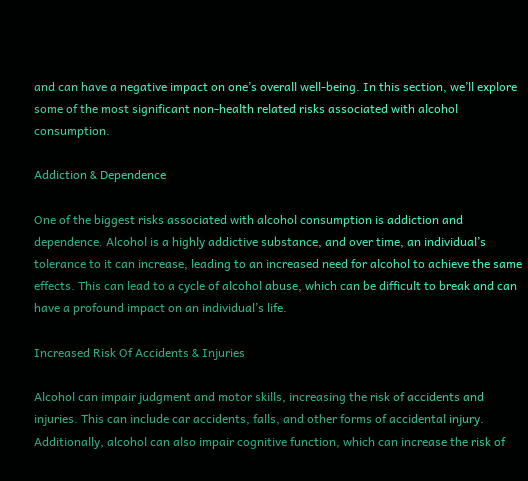and can have a negative impact on one’s overall well-being. In this section, we’ll explore some of the most significant non-health related risks associated with alcohol consumption.

Addiction & Dependence

One of the biggest risks associated with alcohol consumption is addiction and dependence. Alcohol is a highly addictive substance, and over time, an individual’s tolerance to it can increase, leading to an increased need for alcohol to achieve the same effects. This can lead to a cycle of alcohol abuse, which can be difficult to break and can have a profound impact on an individual’s life.

Increased Risk Of Accidents & Injuries

Alcohol can impair judgment and motor skills, increasing the risk of accidents and injuries. This can include car accidents, falls, and other forms of accidental injury. Additionally, alcohol can also impair cognitive function, which can increase the risk of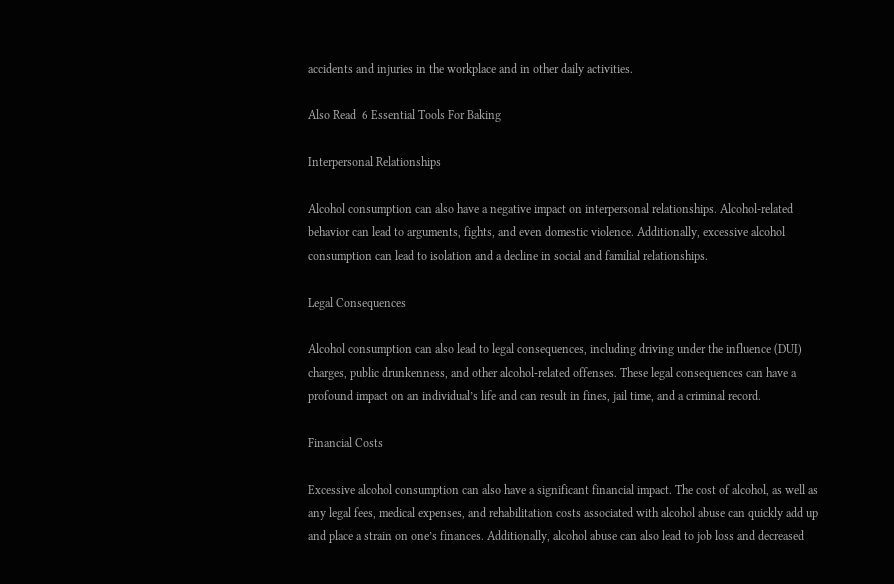accidents and injuries in the workplace and in other daily activities.

Also Read  6 Essential Tools For Baking

Interpersonal Relationships

Alcohol consumption can also have a negative impact on interpersonal relationships. Alcohol-related behavior can lead to arguments, fights, and even domestic violence. Additionally, excessive alcohol consumption can lead to isolation and a decline in social and familial relationships.

Legal Consequences

Alcohol consumption can also lead to legal consequences, including driving under the influence (DUI) charges, public drunkenness, and other alcohol-related offenses. These legal consequences can have a profound impact on an individual’s life and can result in fines, jail time, and a criminal record.

Financial Costs

Excessive alcohol consumption can also have a significant financial impact. The cost of alcohol, as well as any legal fees, medical expenses, and rehabilitation costs associated with alcohol abuse can quickly add up and place a strain on one’s finances. Additionally, alcohol abuse can also lead to job loss and decreased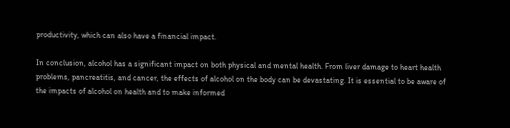productivity, which can also have a financial impact.

In conclusion, alcohol has a significant impact on both physical and mental health. From liver damage to heart health problems, pancreatitis, and cancer, the effects of alcohol on the body can be devastating. It is essential to be aware of the impacts of alcohol on health and to make informed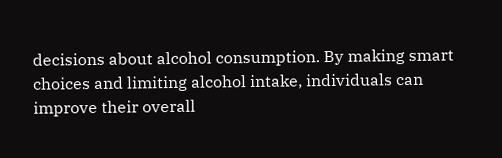decisions about alcohol consumption. By making smart choices and limiting alcohol intake, individuals can improve their overall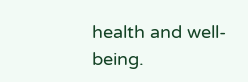health and well-being.